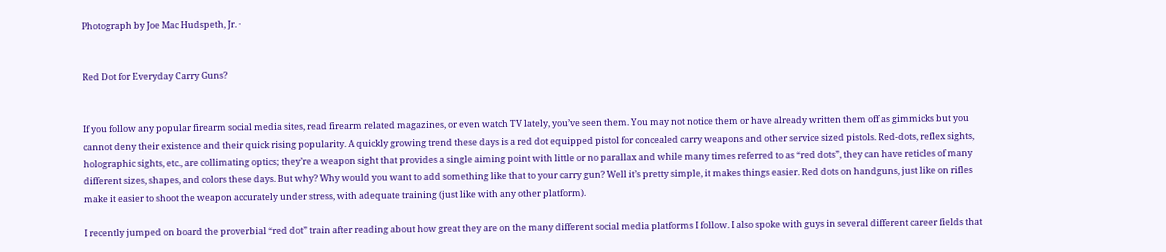Photograph by Joe Mac Hudspeth, Jr. ·


Red Dot for Everyday Carry Guns?


If you follow any popular firearm social media sites, read firearm related magazines, or even watch TV lately, you’ve seen them. You may not notice them or have already written them off as gimmicks but you cannot deny their existence and their quick rising popularity. A quickly growing trend these days is a red dot equipped pistol for concealed carry weapons and other service sized pistols. Red-dots, reflex sights, holographic sights, etc., are collimating optics; they’re a weapon sight that provides a single aiming point with little or no parallax and while many times referred to as “red dots”, they can have reticles of many different sizes, shapes, and colors these days. But why? Why would you want to add something like that to your carry gun? Well it’s pretty simple, it makes things easier. Red dots on handguns, just like on rifles make it easier to shoot the weapon accurately under stress, with adequate training (just like with any other platform).

I recently jumped on board the proverbial “red dot” train after reading about how great they are on the many different social media platforms I follow. I also spoke with guys in several different career fields that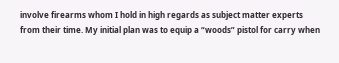involve firearms whom I hold in high regards as subject matter experts from their time. My initial plan was to equip a “woods” pistol for carry when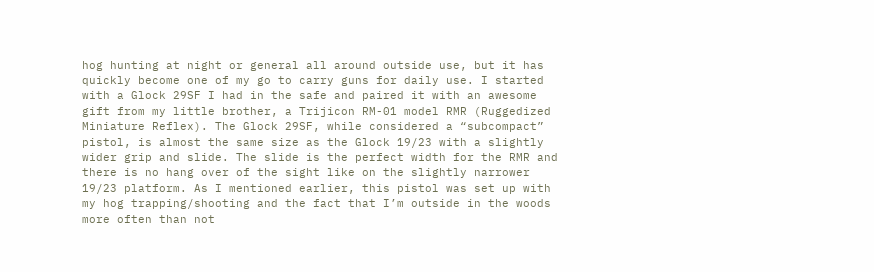hog hunting at night or general all around outside use, but it has quickly become one of my go to carry guns for daily use. I started with a Glock 29SF I had in the safe and paired it with an awesome gift from my little brother, a Trijicon RM-01 model RMR (Ruggedized Miniature Reflex). The Glock 29SF, while considered a “subcompact” pistol, is almost the same size as the Glock 19/23 with a slightly wider grip and slide. The slide is the perfect width for the RMR and there is no hang over of the sight like on the slightly narrower 19/23 platform. As I mentioned earlier, this pistol was set up with my hog trapping/shooting and the fact that I’m outside in the woods more often than not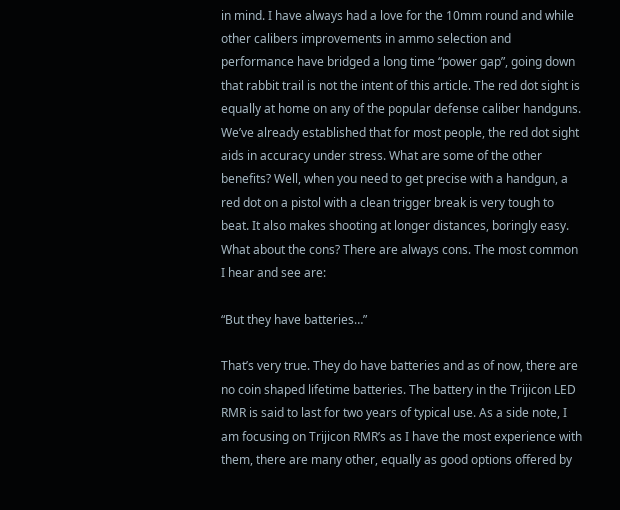in mind. I have always had a love for the 10mm round and while other calibers improvements in ammo selection and performance have bridged a long time “power gap”, going down that rabbit trail is not the intent of this article. The red dot sight is equally at home on any of the popular defense caliber handguns. We’ve already established that for most people, the red dot sight aids in accuracy under stress. What are some of the other benefits? Well, when you need to get precise with a handgun, a red dot on a pistol with a clean trigger break is very tough to beat. It also makes shooting at longer distances, boringly easy. What about the cons? There are always cons. The most common I hear and see are:

“But they have batteries…”

That’s very true. They do have batteries and as of now, there are no coin shaped lifetime batteries. The battery in the Trijicon LED RMR is said to last for two years of typical use. As a side note, I am focusing on Trijicon RMR’s as I have the most experience with them, there are many other, equally as good options offered by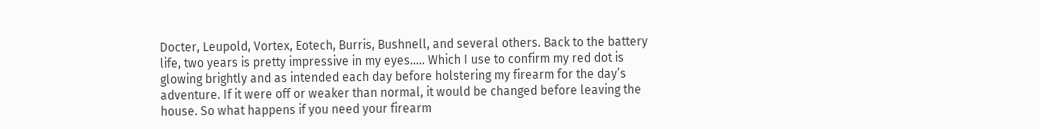Docter, Leupold, Vortex, Eotech, Burris, Bushnell, and several others. Back to the battery life, two years is pretty impressive in my eyes….. Which I use to confirm my red dot is glowing brightly and as intended each day before holstering my firearm for the day’s adventure. If it were off or weaker than normal, it would be changed before leaving the house. So what happens if you need your firearm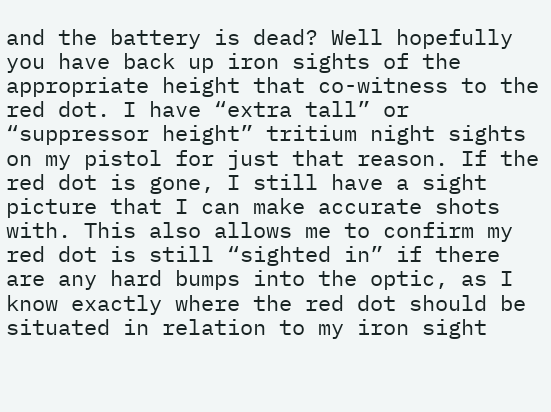and the battery is dead? Well hopefully you have back up iron sights of the appropriate height that co-witness to the red dot. I have “extra tall” or “suppressor height” tritium night sights on my pistol for just that reason. If the red dot is gone, I still have a sight picture that I can make accurate shots with. This also allows me to confirm my red dot is still “sighted in” if there are any hard bumps into the optic, as I know exactly where the red dot should be situated in relation to my iron sight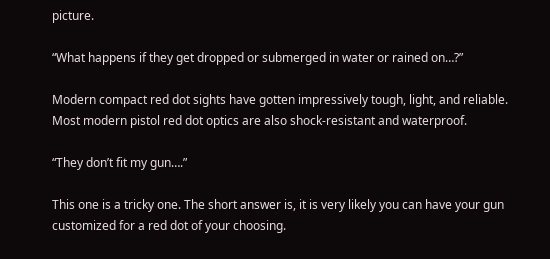picture.

“What happens if they get dropped or submerged in water or rained on…?”

Modern compact red dot sights have gotten impressively tough, light, and reliable. Most modern pistol red dot optics are also shock-resistant and waterproof.

“They don’t fit my gun….”

This one is a tricky one. The short answer is, it is very likely you can have your gun customized for a red dot of your choosing.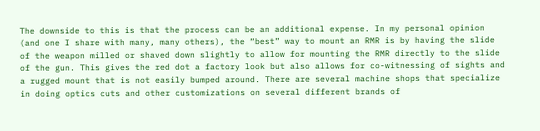The downside to this is that the process can be an additional expense. In my personal opinion (and one I share with many, many others), the “best” way to mount an RMR is by having the slide of the weapon milled or shaved down slightly to allow for mounting the RMR directly to the slide of the gun. This gives the red dot a factory look but also allows for co-witnessing of sights and a rugged mount that is not easily bumped around. There are several machine shops that specialize in doing optics cuts and other customizations on several different brands of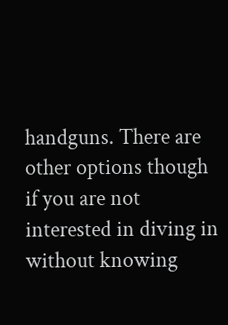handguns. There are other options though if you are not interested in diving in without knowing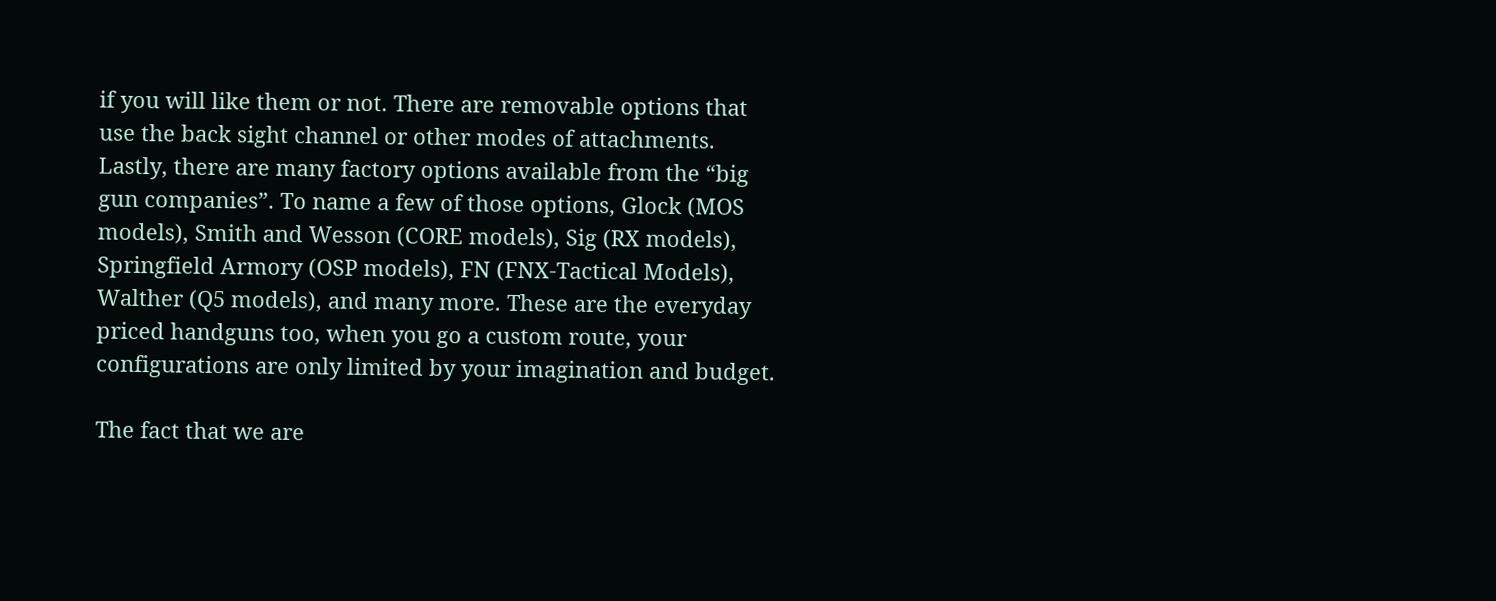if you will like them or not. There are removable options that use the back sight channel or other modes of attachments. Lastly, there are many factory options available from the “big gun companies”. To name a few of those options, Glock (MOS models), Smith and Wesson (CORE models), Sig (RX models), Springfield Armory (OSP models), FN (FNX-Tactical Models), Walther (Q5 models), and many more. These are the everyday priced handguns too, when you go a custom route, your configurations are only limited by your imagination and budget.

The fact that we are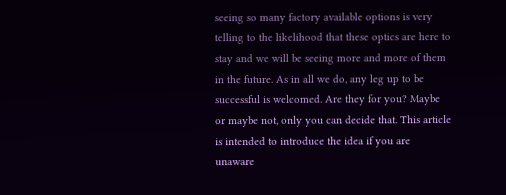seeing so many factory available options is very telling to the likelihood that these optics are here to stay and we will be seeing more and more of them in the future. As in all we do, any leg up to be successful is welcomed. Are they for you? Maybe or maybe not, only you can decide that. This article is intended to introduce the idea if you are unaware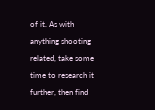of it. As with anything shooting related, take some time to research it further, then find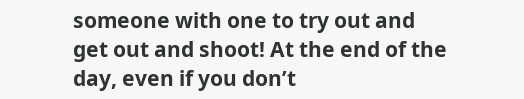someone with one to try out and get out and shoot! At the end of the day, even if you don’t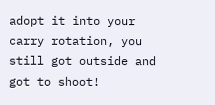adopt it into your carry rotation, you still got outside and got to shoot!